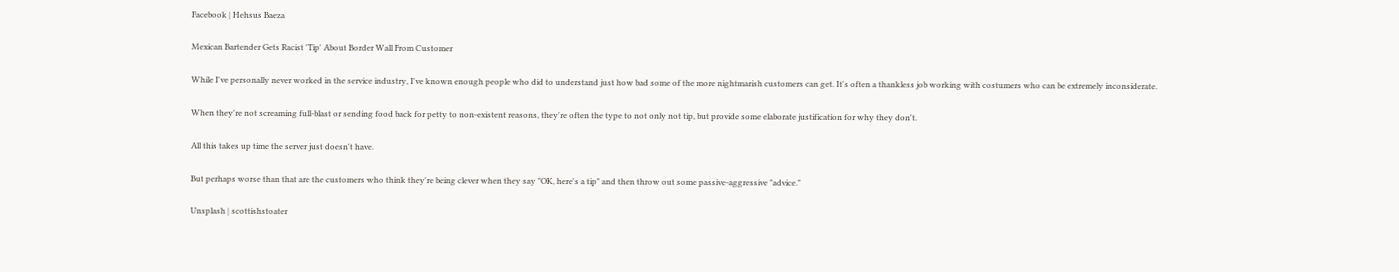Facebook | Hehsus Baeza

Mexican Bartender Gets Racist 'Tip' About Border Wall From Customer

While I've personally never worked in the service industry, I've known enough people who did to understand just how bad some of the more nightmarish customers can get. It's often a thankless job working with costumers who can be extremely inconsiderate.

When they're not screaming full-blast or sending food back for petty to non-existent reasons, they're often the type to not only not tip, but provide some elaborate justification for why they don't.

All this takes up time the server just doesn't have.

But perhaps worse than that are the customers who think they're being clever when they say "OK, here's a tip" and then throw out some passive-aggressive "advice."

Unsplash | scottishstoater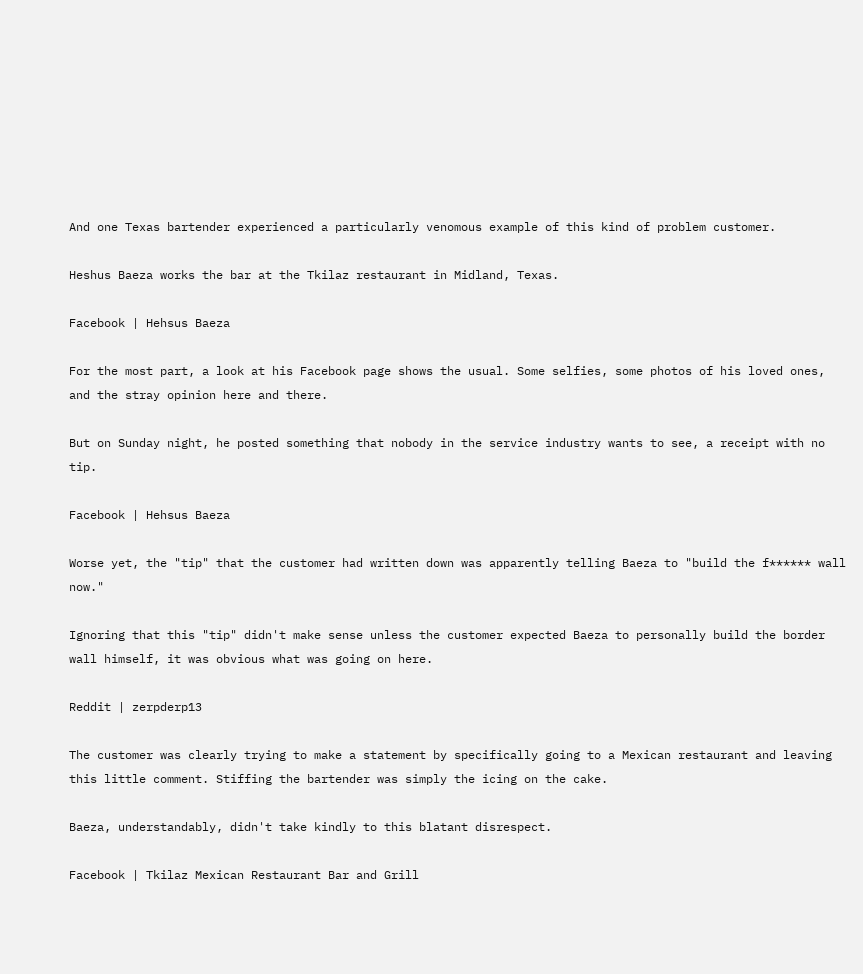And one Texas bartender experienced a particularly venomous example of this kind of problem customer.

Heshus Baeza works the bar at the Tkilaz restaurant in Midland, Texas.

Facebook | Hehsus Baeza

For the most part, a look at his Facebook page shows the usual. Some selfies, some photos of his loved ones, and the stray opinion here and there.

But on Sunday night, he posted something that nobody in the service industry wants to see, a receipt with no tip.

Facebook | Hehsus Baeza

Worse yet, the "tip" that the customer had written down was apparently telling Baeza to "build the f****** wall now."

Ignoring that this "tip" didn't make sense unless the customer expected Baeza to personally build the border wall himself, it was obvious what was going on here.

Reddit | zerpderp13

The customer was clearly trying to make a statement by specifically going to a Mexican restaurant and leaving this little comment. Stiffing the bartender was simply the icing on the cake.

Baeza, understandably, didn't take kindly to this blatant disrespect.

Facebook | Tkilaz Mexican Restaurant Bar and Grill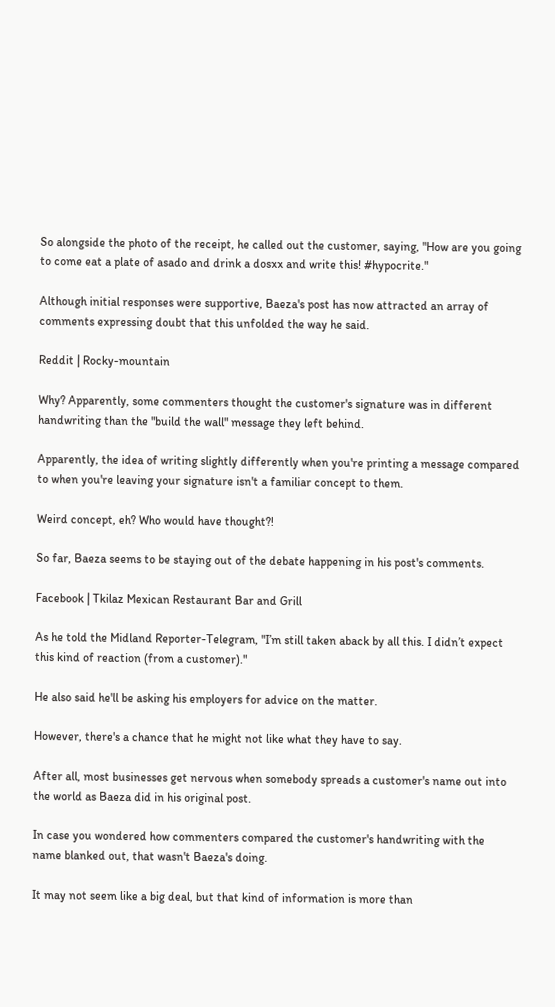So alongside the photo of the receipt, he called out the customer, saying, "How are you going to come eat a plate of asado and drink a dosxx and write this! #hypocrite."

Although initial responses were supportive, Baeza's post has now attracted an array of comments expressing doubt that this unfolded the way he said.

Reddit | Rocky-mountain

Why? Apparently, some commenters thought the customer's signature was in different handwriting than the "build the wall" message they left behind.

Apparently, the idea of writing slightly differently when you're printing a message compared to when you're leaving your signature isn't a familiar concept to them.

Weird concept, eh? Who would have thought?!

So far, Baeza seems to be staying out of the debate happening in his post's comments.

Facebook | Tkilaz Mexican Restaurant Bar and Grill

As he told the Midland Reporter-Telegram, "I’m still taken aback by all this. I didn’t expect this kind of reaction (from a customer)."

He also said he'll be asking his employers for advice on the matter.

However, there's a chance that he might not like what they have to say.

After all, most businesses get nervous when somebody spreads a customer's name out into the world as Baeza did in his original post.

In case you wondered how commenters compared the customer's handwriting with the name blanked out, that wasn't Baeza's doing.

It may not seem like a big deal, but that kind of information is more than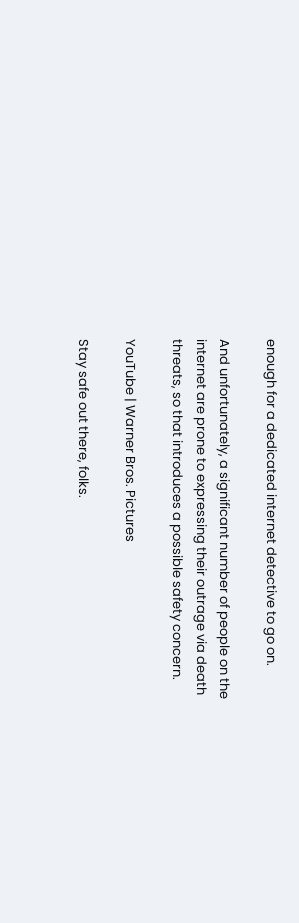enough for a dedicated internet detective to go on.

And unfortunately, a significant number of people on the internet are prone to expressing their outrage via death threats, so that introduces a possible safety concern.

YouTube | Warner Bros. Pictures

Stay safe out there, folks.